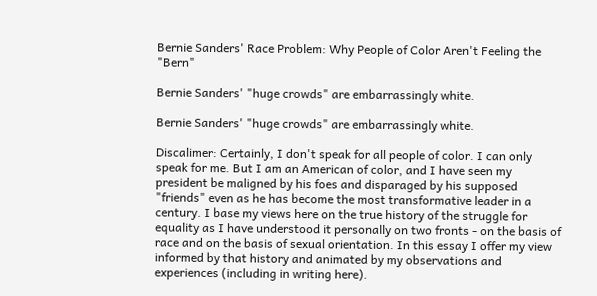Bernie Sanders' Race Problem: Why People of Color Aren't Feeling the "Bern"

Bernie Sanders' "huge crowds" are embarrassingly white.

Bernie Sanders' "huge crowds" are embarrassingly white.

Discalimer: Certainly, I don't speak for all people of color. I can only speak for me. But I am an American of color, and I have seen my president be maligned by his foes and disparaged by his supposed "friends" even as he has become the most transformative leader in a century. I base my views here on the true history of the struggle for equality as I have understood it personally on two fronts - on the basis of race and on the basis of sexual orientation. In this essay I offer my view informed by that history and animated by my observations and experiences (including in writing here).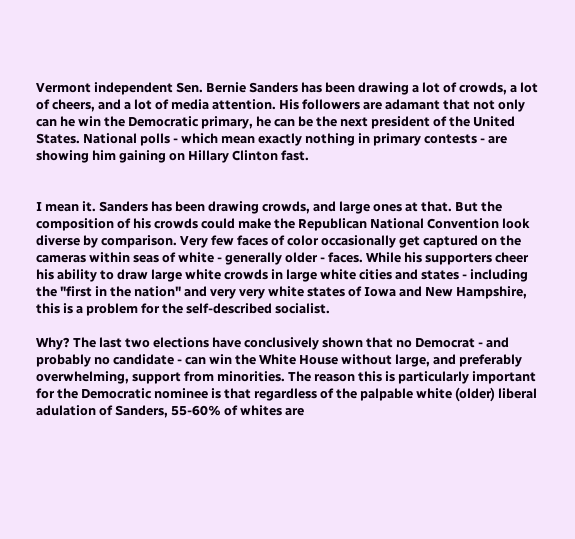Vermont independent Sen. Bernie Sanders has been drawing a lot of crowds, a lot of cheers, and a lot of media attention. His followers are adamant that not only can he win the Democratic primary, he can be the next president of the United States. National polls - which mean exactly nothing in primary contests - are showing him gaining on Hillary Clinton fast.


I mean it. Sanders has been drawing crowds, and large ones at that. But the composition of his crowds could make the Republican National Convention look diverse by comparison. Very few faces of color occasionally get captured on the cameras within seas of white - generally older - faces. While his supporters cheer his ability to draw large white crowds in large white cities and states - including the "first in the nation" and very very white states of Iowa and New Hampshire, this is a problem for the self-described socialist.

Why? The last two elections have conclusively shown that no Democrat - and probably no candidate - can win the White House without large, and preferably overwhelming, support from minorities. The reason this is particularly important for the Democratic nominee is that regardless of the palpable white (older) liberal adulation of Sanders, 55-60% of whites are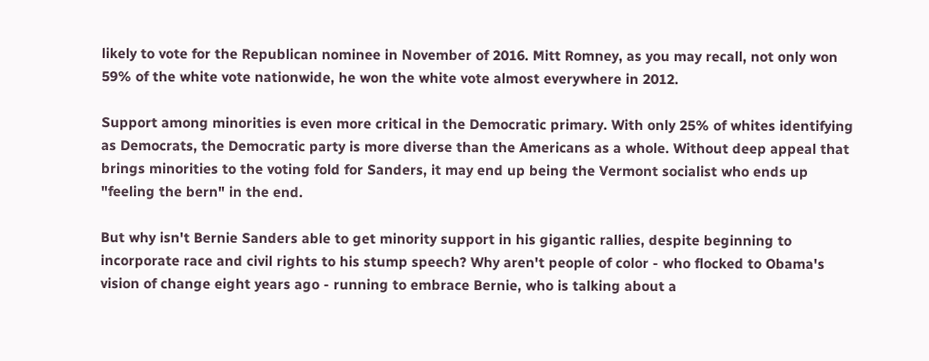likely to vote for the Republican nominee in November of 2016. Mitt Romney, as you may recall, not only won 59% of the white vote nationwide, he won the white vote almost everywhere in 2012.

Support among minorities is even more critical in the Democratic primary. With only 25% of whites identifying as Democrats, the Democratic party is more diverse than the Americans as a whole. Without deep appeal that brings minorities to the voting fold for Sanders, it may end up being the Vermont socialist who ends up "feeling the bern" in the end.

But why isn't Bernie Sanders able to get minority support in his gigantic rallies, despite beginning to incorporate race and civil rights to his stump speech? Why aren't people of color - who flocked to Obama's vision of change eight years ago - running to embrace Bernie, who is talking about a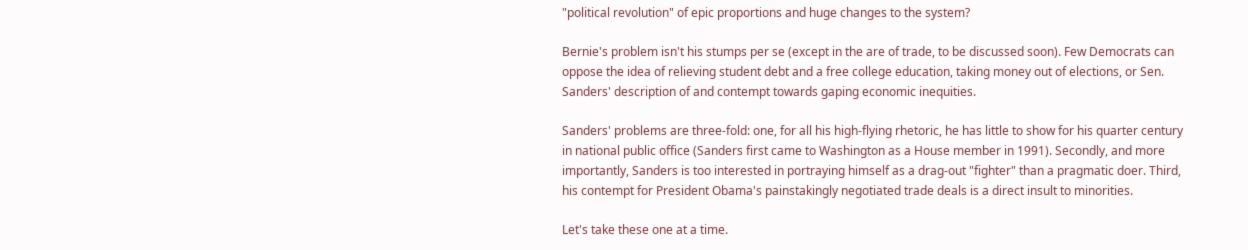"political revolution" of epic proportions and huge changes to the system?

Bernie's problem isn't his stumps per se (except in the are of trade, to be discussed soon). Few Democrats can oppose the idea of relieving student debt and a free college education, taking money out of elections, or Sen. Sanders' description of and contempt towards gaping economic inequities.

Sanders' problems are three-fold: one, for all his high-flying rhetoric, he has little to show for his quarter century in national public office (Sanders first came to Washington as a House member in 1991). Secondly, and more importantly, Sanders is too interested in portraying himself as a drag-out "fighter" than a pragmatic doer. Third, his contempt for President Obama's painstakingly negotiated trade deals is a direct insult to minorities.

Let's take these one at a time.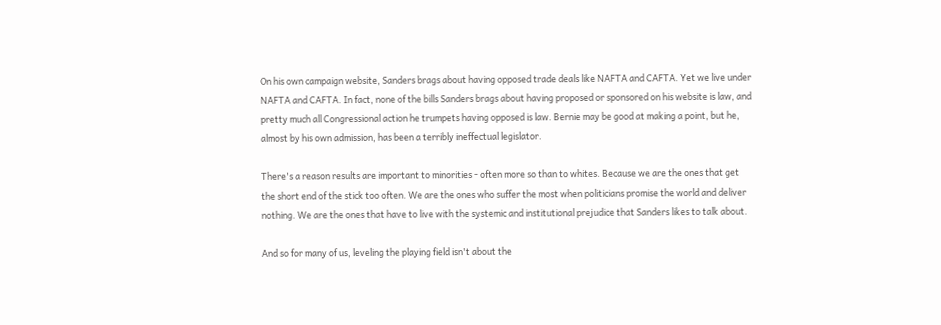On his own campaign website, Sanders brags about having opposed trade deals like NAFTA and CAFTA. Yet we live under NAFTA and CAFTA. In fact, none of the bills Sanders brags about having proposed or sponsored on his website is law, and pretty much all Congressional action he trumpets having opposed is law. Bernie may be good at making a point, but he, almost by his own admission, has been a terribly ineffectual legislator.

There's a reason results are important to minorities - often more so than to whites. Because we are the ones that get the short end of the stick too often. We are the ones who suffer the most when politicians promise the world and deliver nothing. We are the ones that have to live with the systemic and institutional prejudice that Sanders likes to talk about.

And so for many of us, leveling the playing field isn't about the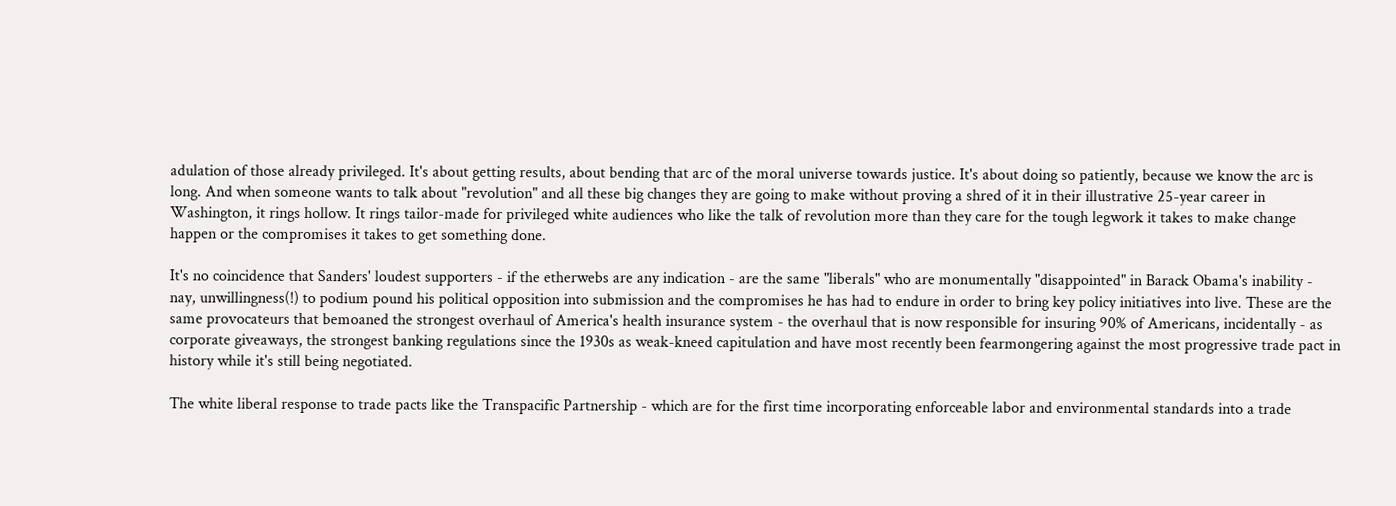adulation of those already privileged. It's about getting results, about bending that arc of the moral universe towards justice. It's about doing so patiently, because we know the arc is long. And when someone wants to talk about "revolution" and all these big changes they are going to make without proving a shred of it in their illustrative 25-year career in Washington, it rings hollow. It rings tailor-made for privileged white audiences who like the talk of revolution more than they care for the tough legwork it takes to make change happen or the compromises it takes to get something done.

It's no coincidence that Sanders' loudest supporters - if the etherwebs are any indication - are the same "liberals" who are monumentally "disappointed" in Barack Obama's inability - nay, unwillingness(!) to podium pound his political opposition into submission and the compromises he has had to endure in order to bring key policy initiatives into live. These are the same provocateurs that bemoaned the strongest overhaul of America's health insurance system - the overhaul that is now responsible for insuring 90% of Americans, incidentally - as corporate giveaways, the strongest banking regulations since the 1930s as weak-kneed capitulation and have most recently been fearmongering against the most progressive trade pact in history while it's still being negotiated.

The white liberal response to trade pacts like the Transpacific Partnership - which are for the first time incorporating enforceable labor and environmental standards into a trade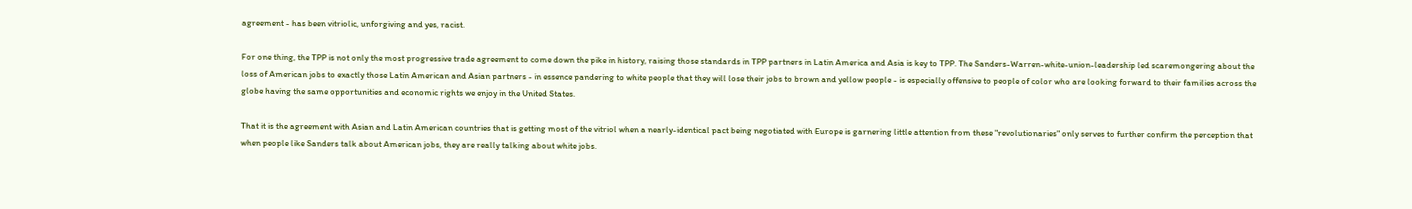agreement - has been vitriolic, unforgiving and yes, racist.

For one thing, the TPP is not only the most progressive trade agreement to come down the pike in history, raising those standards in TPP partners in Latin America and Asia is key to TPP. The Sanders-Warren-white-union-leadership led scaremongering about the loss of American jobs to exactly those Latin American and Asian partners - in essence pandering to white people that they will lose their jobs to brown and yellow people - is especially offensive to people of color who are looking forward to their families across the globe having the same opportunities and economic rights we enjoy in the United States.

That it is the agreement with Asian and Latin American countries that is getting most of the vitriol when a nearly-identical pact being negotiated with Europe is garnering little attention from these "revolutionaries" only serves to further confirm the perception that when people like Sanders talk about American jobs, they are really talking about white jobs.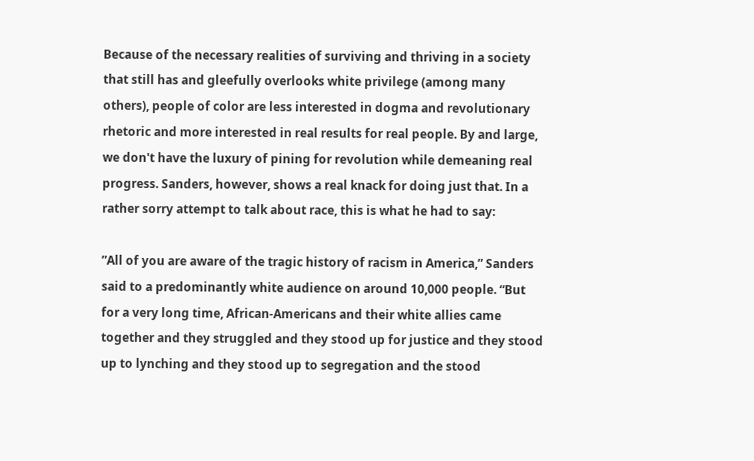Because of the necessary realities of surviving and thriving in a society that still has and gleefully overlooks white privilege (among many others), people of color are less interested in dogma and revolutionary rhetoric and more interested in real results for real people. By and large, we don't have the luxury of pining for revolution while demeaning real progress. Sanders, however, shows a real knack for doing just that. In a rather sorry attempt to talk about race, this is what he had to say:

”All of you are aware of the tragic history of racism in America,” Sanders said to a predominantly white audience on around 10,000 people. “But for a very long time, African-Americans and their white allies came together and they struggled and they stood up for justice and they stood up to lynching and they stood up to segregation and the stood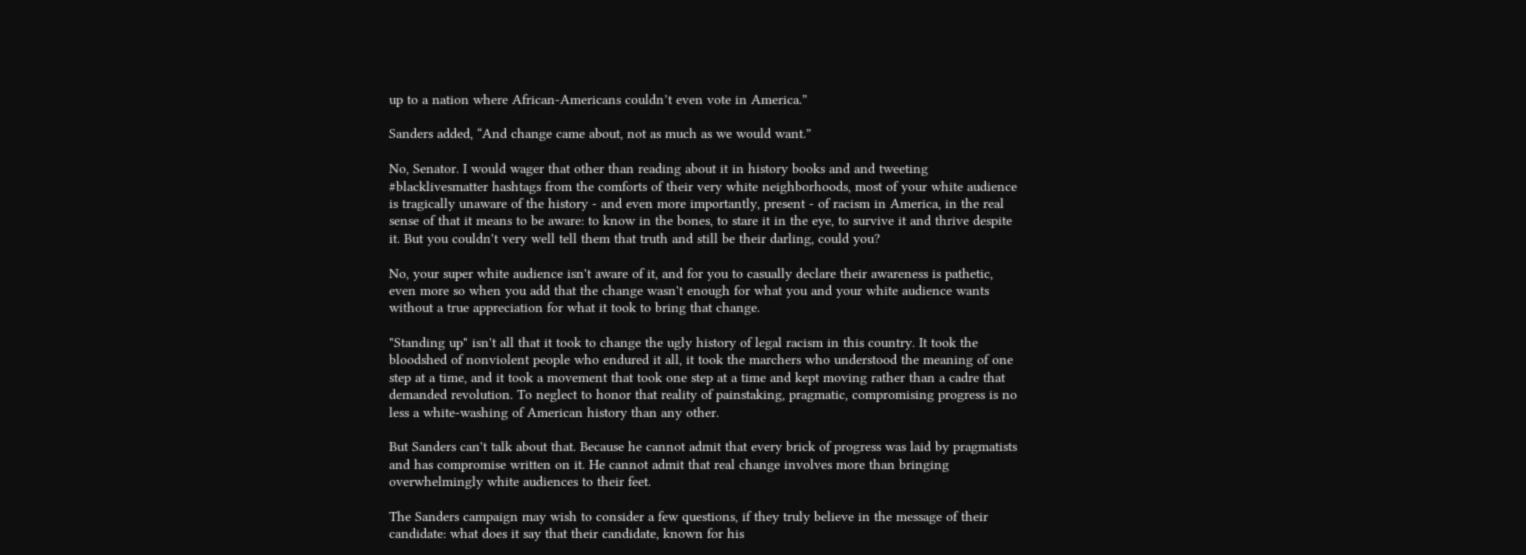up to a nation where African-Americans couldn’t even vote in America.”

Sanders added, “And change came about, not as much as we would want.”

No, Senator. I would wager that other than reading about it in history books and and tweeting #blacklivesmatter hashtags from the comforts of their very white neighborhoods, most of your white audience is tragically unaware of the history - and even more importantly, present - of racism in America, in the real sense of that it means to be aware: to know in the bones, to stare it in the eye, to survive it and thrive despite it. But you couldn't very well tell them that truth and still be their darling, could you?

No, your super white audience isn't aware of it, and for you to casually declare their awareness is pathetic, even more so when you add that the change wasn't enough for what you and your white audience wants without a true appreciation for what it took to bring that change.

"Standing up" isn't all that it took to change the ugly history of legal racism in this country. It took the bloodshed of nonviolent people who endured it all, it took the marchers who understood the meaning of one step at a time, and it took a movement that took one step at a time and kept moving rather than a cadre that demanded revolution. To neglect to honor that reality of painstaking, pragmatic, compromising progress is no less a white-washing of American history than any other.

But Sanders can't talk about that. Because he cannot admit that every brick of progress was laid by pragmatists and has compromise written on it. He cannot admit that real change involves more than bringing overwhelmingly white audiences to their feet.

The Sanders campaign may wish to consider a few questions, if they truly believe in the message of their candidate: what does it say that their candidate, known for his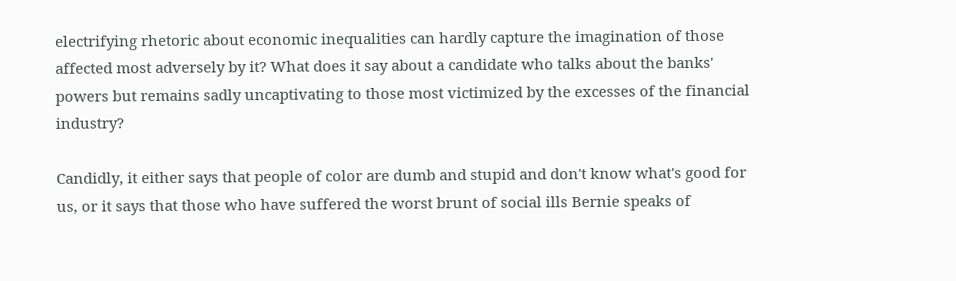electrifying rhetoric about economic inequalities can hardly capture the imagination of those affected most adversely by it? What does it say about a candidate who talks about the banks' powers but remains sadly uncaptivating to those most victimized by the excesses of the financial industry?

Candidly, it either says that people of color are dumb and stupid and don't know what's good for us, or it says that those who have suffered the worst brunt of social ills Bernie speaks of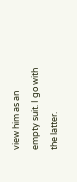view him as an empty suit. I go with the latter.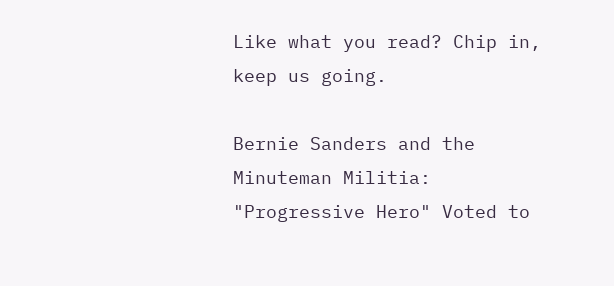Like what you read? Chip in, keep us going.

Bernie Sanders and the Minuteman Militia: "Progressive Hero" Voted to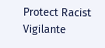Protect Racist Vigilante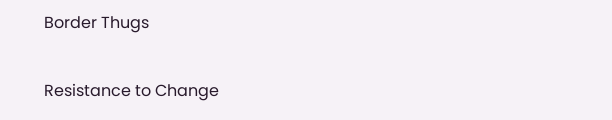Border Thugs

Resistance to Change